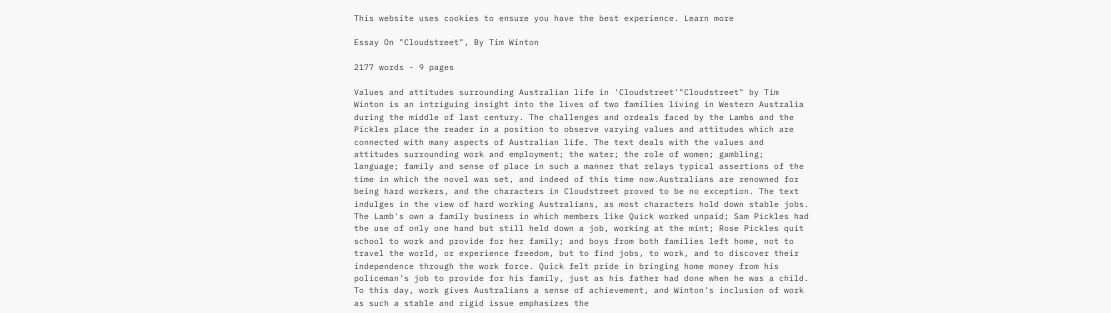This website uses cookies to ensure you have the best experience. Learn more

Essay On "Cloudstreet", By Tim Winton

2177 words - 9 pages

Values and attitudes surrounding Australian life in 'Cloudstreet'"Cloudstreet" by Tim Winton is an intriguing insight into the lives of two families living in Western Australia during the middle of last century. The challenges and ordeals faced by the Lambs and the Pickles place the reader in a position to observe varying values and attitudes which are connected with many aspects of Australian life. The text deals with the values and attitudes surrounding work and employment; the water; the role of women; gambling; language; family and sense of place in such a manner that relays typical assertions of the time in which the novel was set, and indeed of this time now.Australians are renowned for being hard workers, and the characters in Cloudstreet proved to be no exception. The text indulges in the view of hard working Australians, as most characters hold down stable jobs. The Lamb's own a family business in which members like Quick worked unpaid; Sam Pickles had the use of only one hand but still held down a job, working at the mint; Rose Pickles quit school to work and provide for her family; and boys from both families left home, not to travel the world, or experience freedom, but to find jobs, to work, and to discover their independence through the work force. Quick felt pride in bringing home money from his policeman's job to provide for his family, just as his father had done when he was a child. To this day, work gives Australians a sense of achievement, and Winton's inclusion of work as such a stable and rigid issue emphasizes the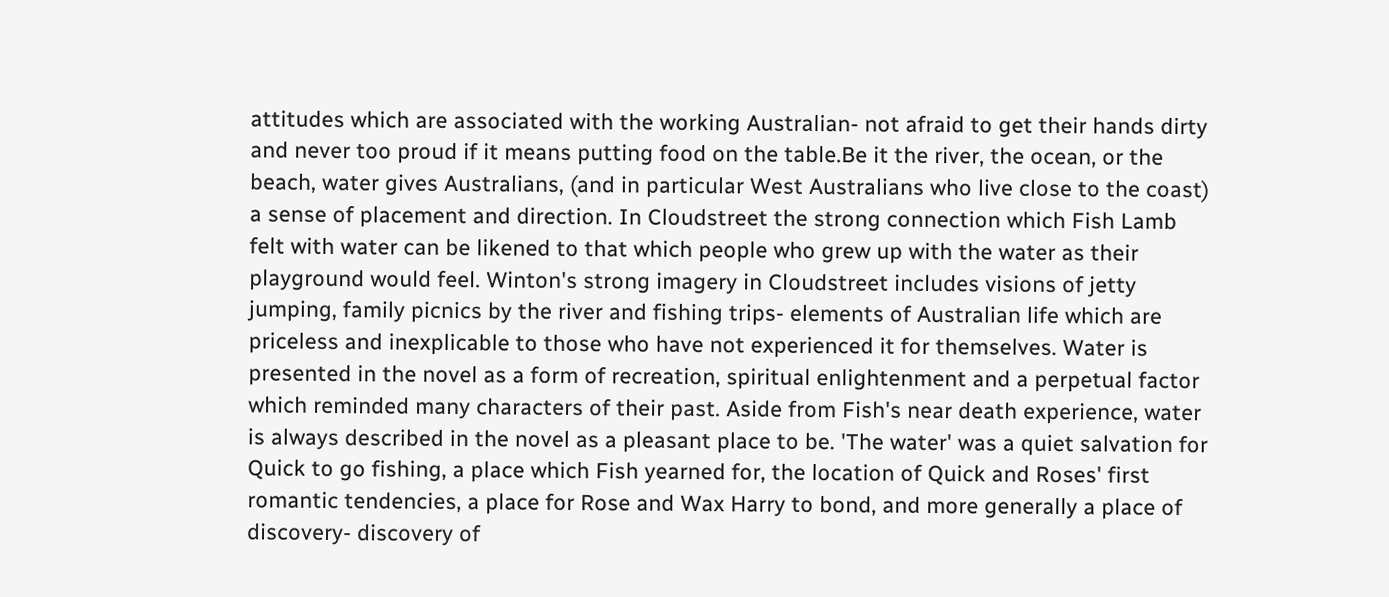attitudes which are associated with the working Australian- not afraid to get their hands dirty and never too proud if it means putting food on the table.Be it the river, the ocean, or the beach, water gives Australians, (and in particular West Australians who live close to the coast) a sense of placement and direction. In Cloudstreet the strong connection which Fish Lamb felt with water can be likened to that which people who grew up with the water as their playground would feel. Winton's strong imagery in Cloudstreet includes visions of jetty jumping, family picnics by the river and fishing trips- elements of Australian life which are priceless and inexplicable to those who have not experienced it for themselves. Water is presented in the novel as a form of recreation, spiritual enlightenment and a perpetual factor which reminded many characters of their past. Aside from Fish's near death experience, water is always described in the novel as a pleasant place to be. 'The water' was a quiet salvation for Quick to go fishing, a place which Fish yearned for, the location of Quick and Roses' first romantic tendencies, a place for Rose and Wax Harry to bond, and more generally a place of discovery- discovery of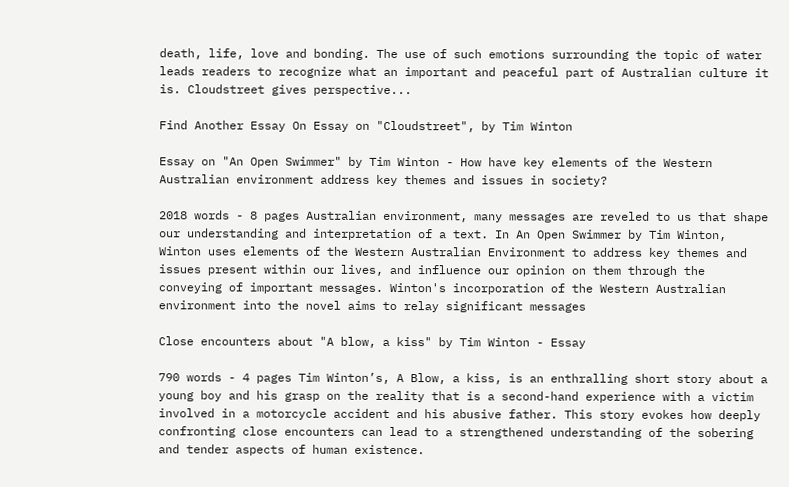death, life, love and bonding. The use of such emotions surrounding the topic of water leads readers to recognize what an important and peaceful part of Australian culture it is. Cloudstreet gives perspective...

Find Another Essay On Essay on "Cloudstreet", by Tim Winton

Essay on "An Open Swimmer" by Tim Winton - How have key elements of the Western Australian environment address key themes and issues in society?

2018 words - 8 pages Australian environment, many messages are reveled to us that shape our understanding and interpretation of a text. In An Open Swimmer by Tim Winton, Winton uses elements of the Western Australian Environment to address key themes and issues present within our lives, and influence our opinion on them through the conveying of important messages. Winton's incorporation of the Western Australian environment into the novel aims to relay significant messages

Close encounters about "A blow, a kiss" by Tim Winton - Essay

790 words - 4 pages Tim Winton’s, A Blow, a kiss, is an enthralling short story about a young boy and his grasp on the reality that is a second-hand experience with a victim involved in a motorcycle accident and his abusive father. This story evokes how deeply confronting close encounters can lead to a strengthened understanding of the sobering and tender aspects of human existence.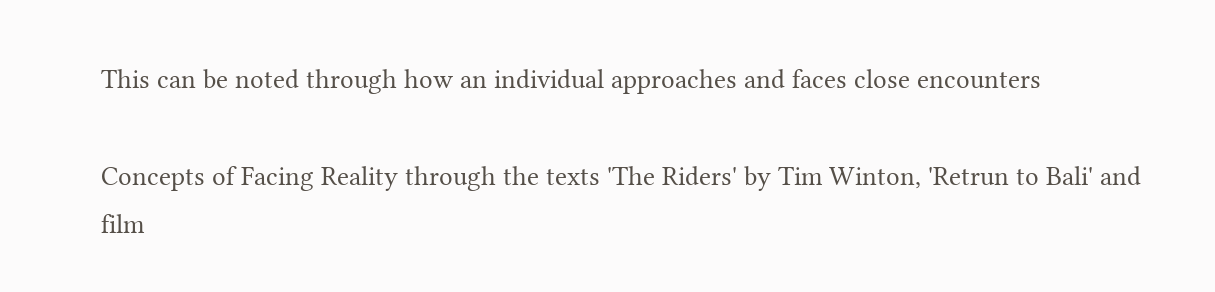This can be noted through how an individual approaches and faces close encounters

Concepts of Facing Reality through the texts 'The Riders' by Tim Winton, 'Retrun to Bali' and film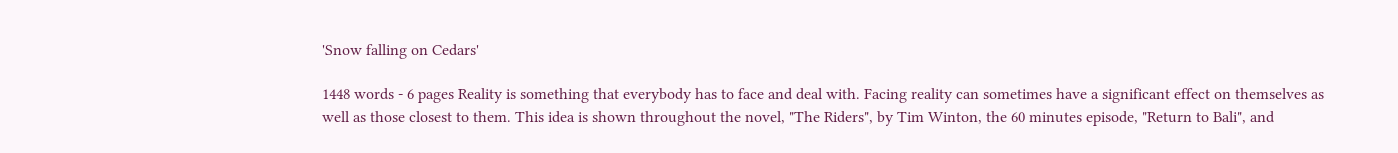'Snow falling on Cedars'

1448 words - 6 pages Reality is something that everybody has to face and deal with. Facing reality can sometimes have a significant effect on themselves as well as those closest to them. This idea is shown throughout the novel, "The Riders", by Tim Winton, the 60 minutes episode, "Return to Bali", and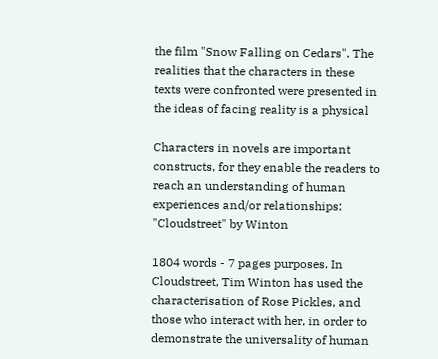the film "Snow Falling on Cedars". The realities that the characters in these texts were confronted were presented in the ideas of facing reality is a physical

Characters in novels are important constructs, for they enable the readers to reach an understanding of human experiences and/or relationships: "Cloudstreet" by Winton

1804 words - 7 pages purposes. In Cloudstreet, Tim Winton has used the characterisation of Rose Pickles, and those who interact with her, in order to demonstrate the universality of human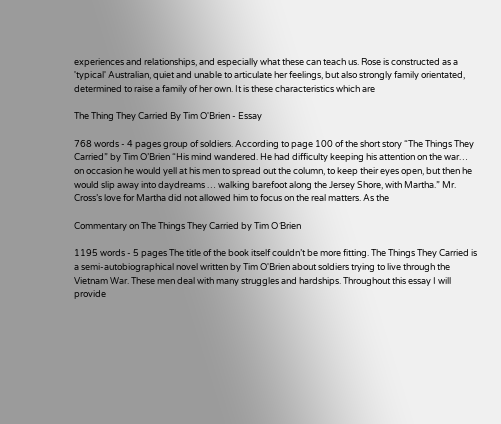experiences and relationships, and especially what these can teach us. Rose is constructed as a 'typical' Australian, quiet and unable to articulate her feelings, but also strongly family orientated, determined to raise a family of her own. It is these characteristics which are

The Thing They Carried By Tim O'Brien - Essay

768 words - 4 pages group of soldiers. According to page 100 of the short story “The Things They Carried” by Tim O’Brien “His mind wandered. He had difficulty keeping his attention on the war… on occasion he would yell at his men to spread out the column, to keep their eyes open, but then he would slip away into daydreams … walking barefoot along the Jersey Shore, with Martha.” Mr. Cross’s love for Martha did not allowed him to focus on the real matters. As the

Commentary on The Things They Carried by Tim O´Brien

1195 words - 5 pages The title of the book itself couldn’t be more fitting. The Things They Carried is a semi-autobiographical novel written by Tim O'Brien about soldiers trying to live through the Vietnam War. These men deal with many struggles and hardships. Throughout this essay I will provide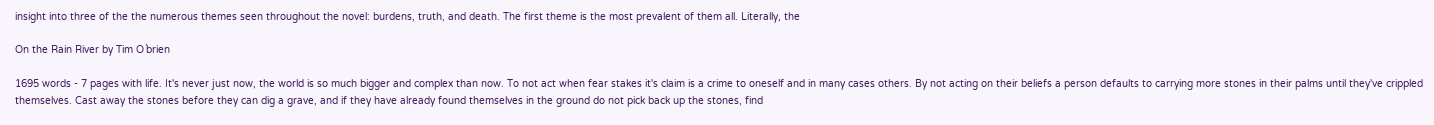insight into three of the the numerous themes seen throughout the novel: burdens, truth, and death. The first theme is the most prevalent of them all. Literally, the

On the Rain River by Tim O´brien

1695 words - 7 pages with life. It's never just now, the world is so much bigger and complex than now. To not act when fear stakes it's claim is a crime to oneself and in many cases others. By not acting on their beliefs a person defaults to carrying more stones in their palms until they've crippled themselves. Cast away the stones before they can dig a grave, and if they have already found themselves in the ground do not pick back up the stones, find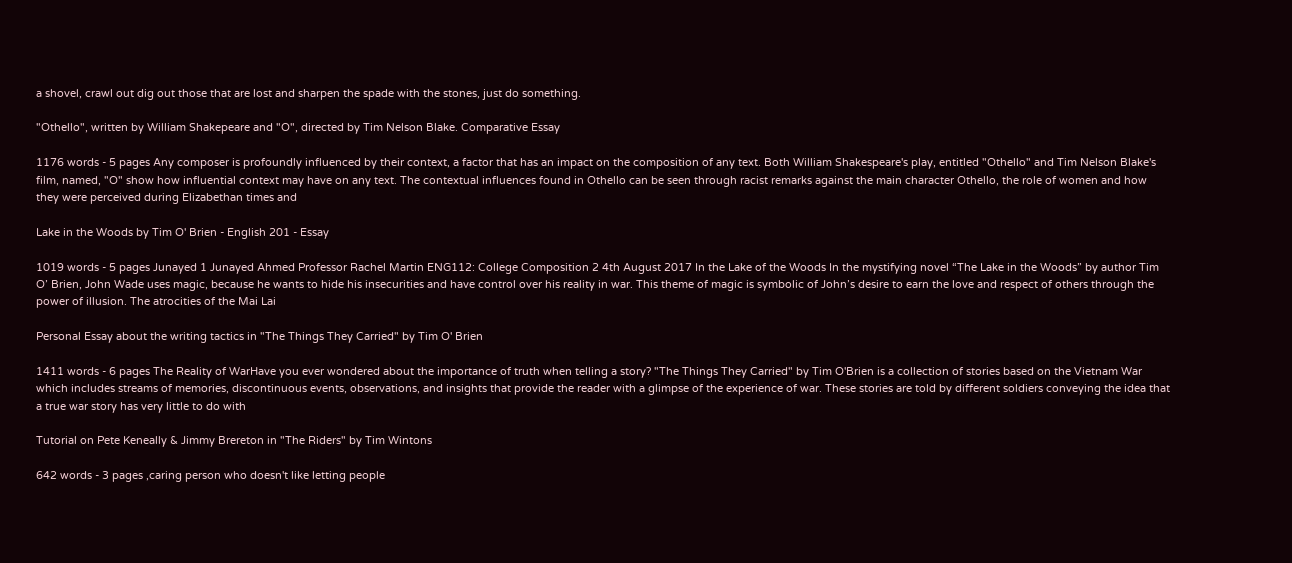a shovel, crawl out dig out those that are lost and sharpen the spade with the stones, just do something.

"Othello", written by William Shakepeare and "O", directed by Tim Nelson Blake. Comparative Essay

1176 words - 5 pages Any composer is profoundly influenced by their context, a factor that has an impact on the composition of any text. Both William Shakespeare's play, entitled "Othello" and Tim Nelson Blake's film, named, "O" show how influential context may have on any text. The contextual influences found in Othello can be seen through racist remarks against the main character Othello, the role of women and how they were perceived during Elizabethan times and

Lake in the Woods by Tim O' Brien - English 201 - Essay

1019 words - 5 pages Junayed 1 Junayed Ahmed Professor Rachel Martin ENG112: College Composition 2 4th August 2017 In the Lake of the Woods In the mystifying novel “The Lake in the Woods” by author Tim O’ Brien, John Wade uses magic, because he wants to hide his insecurities and have control over his reality in war. This theme of magic is symbolic of John’s desire to earn the love and respect of others through the power of illusion. The atrocities of the Mai Lai

Personal Essay about the writing tactics in "The Things They Carried" by Tim O' Brien

1411 words - 6 pages The Reality of WarHave you ever wondered about the importance of truth when telling a story? "The Things They Carried" by Tim O'Brien is a collection of stories based on the Vietnam War which includes streams of memories, discontinuous events, observations, and insights that provide the reader with a glimpse of the experience of war. These stories are told by different soldiers conveying the idea that a true war story has very little to do with

Tutorial on Pete Keneally & Jimmy Brereton in "The Riders" by Tim Wintons

642 words - 3 pages ,caring person who doesn't like letting people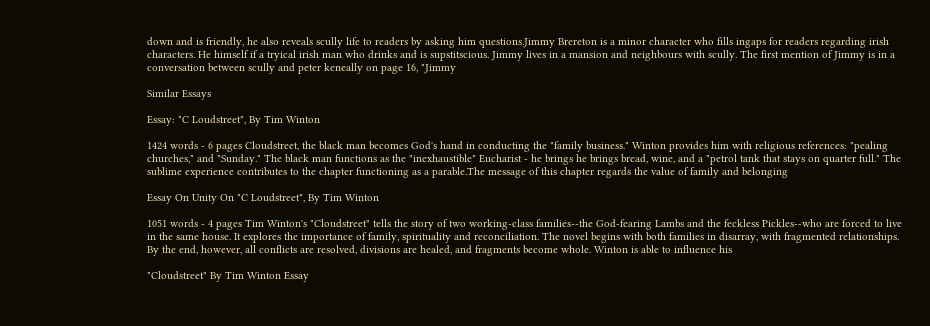down and is friendly, he also reveals scully life to readers by asking him questions.Jimmy Brereton is a minor character who fills ingaps for readers regarding irish characters. He himself if a tryical irish man who drinks and is supstitscious. Jimmy lives in a mansion and neighbours with scully. The first mention of Jimmy is in a conversation between scully and peter keneally on page 16, "Jimmy

Similar Essays

Essay: "C Loudstreet", By Tim Winton

1424 words - 6 pages Cloudstreet, the black man becomes God's hand in conducting the "family business." Winton provides him with religious references: "pealing churches," and "Sunday." The black man functions as the "inexhaustible" Eucharist - he brings he brings bread, wine, and a "petrol tank that stays on quarter full." The sublime experience contributes to the chapter functioning as a parable.The message of this chapter regards the value of family and belonging

Essay On Unity On "C Loudstreet", By Tim Winton

1051 words - 4 pages Tim Winton's "Cloudstreet" tells the story of two working-class families--the God-fearing Lambs and the feckless Pickles--who are forced to live in the same house. It explores the importance of family, spirituality and reconciliation. The novel begins with both families in disarray, with fragmented relationships. By the end, however, all conflicts are resolved, divisions are healed, and fragments become whole. Winton is able to influence his

"Cloudstreet" By Tim Winton Essay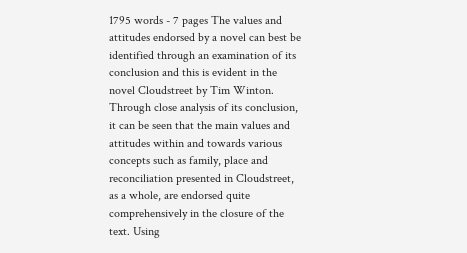1795 words - 7 pages The values and attitudes endorsed by a novel can best be identified through an examination of its conclusion and this is evident in the novel Cloudstreet by Tim Winton. Through close analysis of its conclusion, it can be seen that the main values and attitudes within and towards various concepts such as family, place and reconciliation presented in Cloudstreet, as a whole, are endorsed quite comprehensively in the closure of the text. Using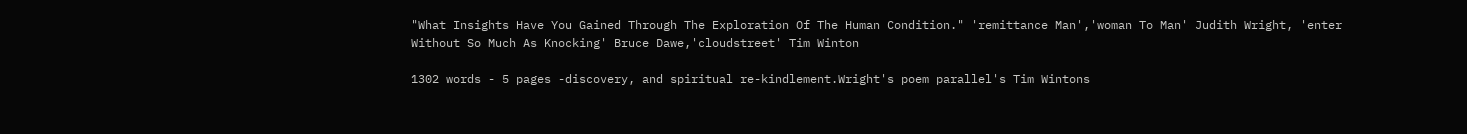"What Insights Have You Gained Through The Exploration Of The Human Condition." 'remittance Man','woman To Man' Judith Wright, 'enter Without So Much As Knocking' Bruce Dawe,'cloudstreet' Tim Winton

1302 words - 5 pages -discovery, and spiritual re-kindlement.Wright's poem parallel's Tim Wintons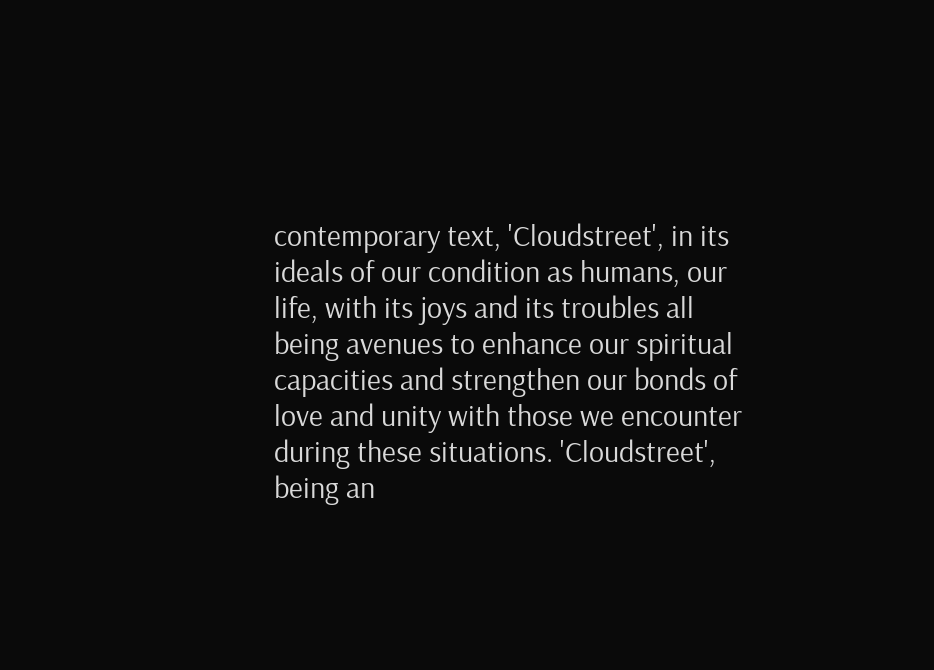contemporary text, 'Cloudstreet', in its ideals of our condition as humans, our life, with its joys and its troubles all being avenues to enhance our spiritual capacities and strengthen our bonds of love and unity with those we encounter during these situations. 'Cloudstreet', being an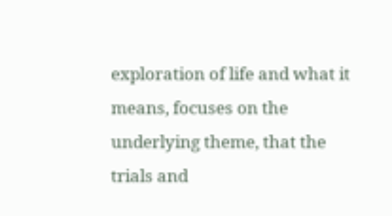exploration of life and what it means, focuses on the underlying theme, that the trials and